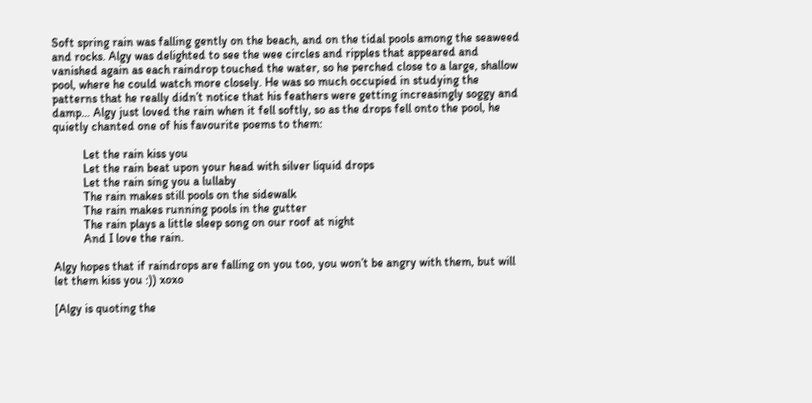Soft spring rain was falling gently on the beach, and on the tidal pools among the seaweed and rocks. Algy was delighted to see the wee circles and ripples that appeared and vanished again as each raindrop touched the water, so he perched close to a large, shallow pool, where he could watch more closely. He was so much occupied in studying the patterns that he really didn’t notice that his feathers were getting increasingly soggy and damp… Algy just loved the rain when it fell softly, so as the drops fell onto the pool, he quietly chanted one of his favourite poems to them:

          Let the rain kiss you
          Let the rain beat upon your head with silver liquid drops
          Let the rain sing you a lullaby
          The rain makes still pools on the sidewalk
          The rain makes running pools in the gutter
          The rain plays a little sleep song on our roof at night
          And I love the rain.

Algy hopes that if raindrops are falling on you too, you won’t be angry with them, but will let them kiss you :)) xoxo

[Algy is quoting the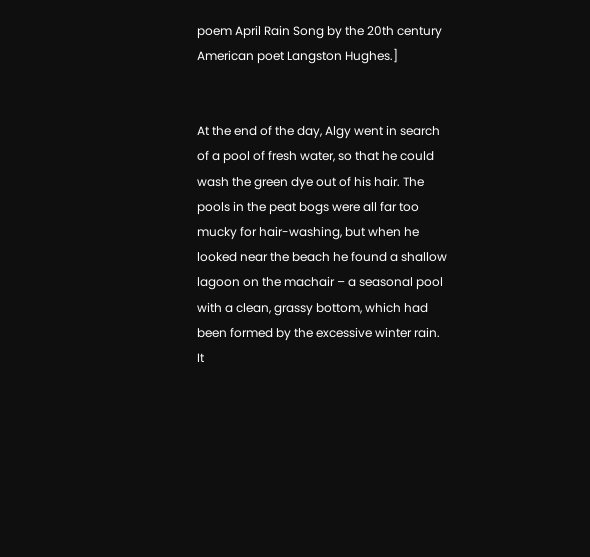poem April Rain Song by the 20th century American poet Langston Hughes.]


At the end of the day, Algy went in search of a pool of fresh water, so that he could wash the green dye out of his hair. The pools in the peat bogs were all far too mucky for hair-washing, but when he looked near the beach he found a shallow lagoon on the machair – a seasonal pool with a clean, grassy bottom, which had been formed by the excessive winter rain. It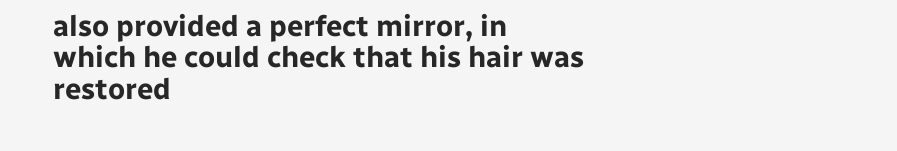also provided a perfect mirror, in which he could check that his hair was restored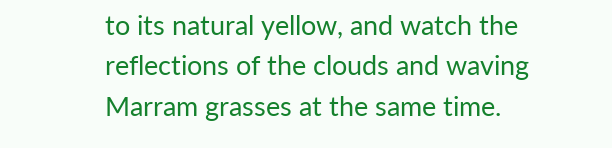to its natural yellow, and watch the reflections of the clouds and waving Marram grasses at the same time.